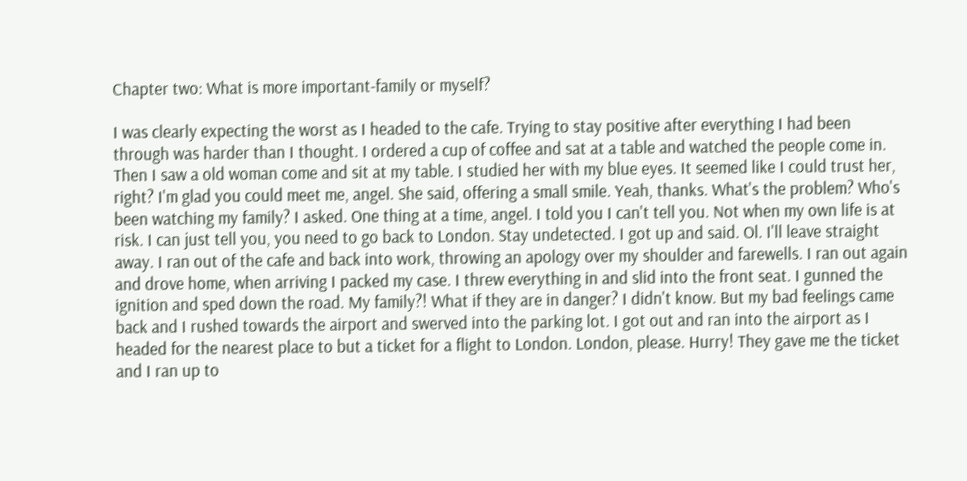Chapter two: What is more important-family or myself?

I was clearly expecting the worst as I headed to the cafe. Trying to stay positive after everything I had been through was harder than I thought. I ordered a cup of coffee and sat at a table and watched the people come in. Then I saw a old woman come and sit at my table. I studied her with my blue eyes. It seemed like I could trust her, right? I'm glad you could meet me, angel. She said, offering a small smile. Yeah, thanks. What's the problem? Who's been watching my family? I asked. One thing at a time, angel. I told you I can't tell you. Not when my own life is at risk. I can just tell you, you need to go back to London. Stay undetected. I got up and said. Ol. I'll leave straight away. I ran out of the cafe and back into work, throwing an apology over my shoulder and farewells. I ran out again and drove home, when arriving I packed my case. I threw everything in and slid into the front seat. I gunned the ignition and sped down the road. My family?! What if they are in danger? I didn't know. But my bad feelings came back and I rushed towards the airport and swerved into the parking lot. I got out and ran into the airport as I headed for the nearest place to but a ticket for a flight to London. London, please. Hurry! They gave me the ticket and I ran up to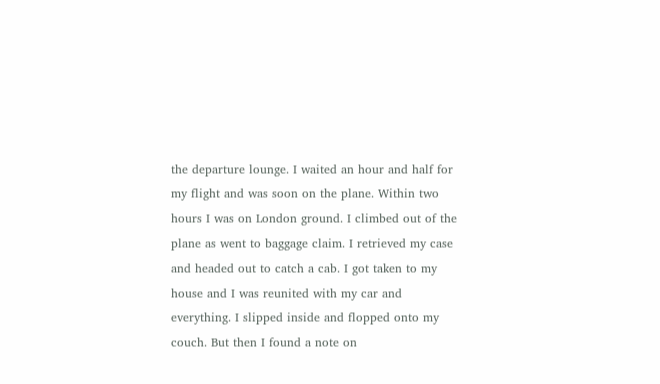the departure lounge. I waited an hour and half for my flight and was soon on the plane. Within two hours I was on London ground. I climbed out of the plane as went to baggage claim. I retrieved my case and headed out to catch a cab. I got taken to my house and I was reunited with my car and everything. I slipped inside and flopped onto my couch. But then I found a note on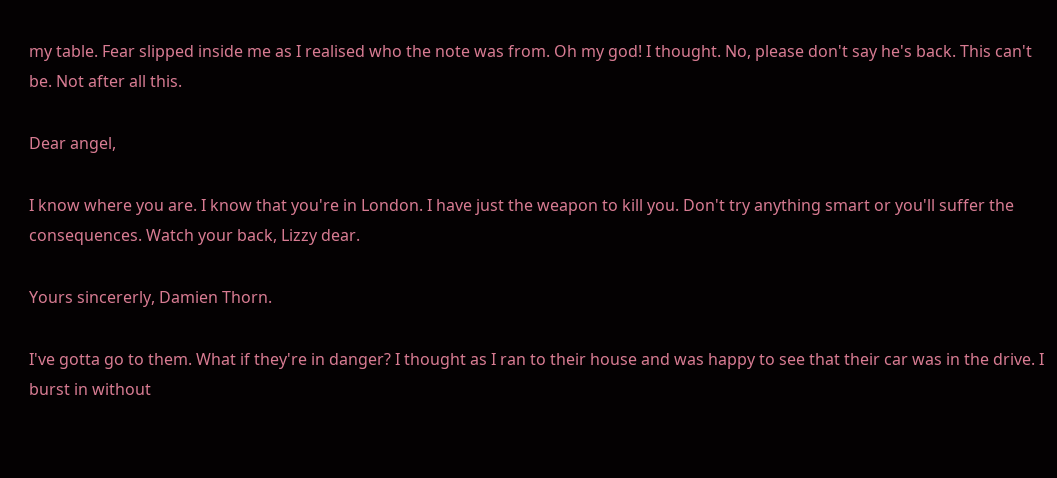my table. Fear slipped inside me as I realised who the note was from. Oh my god! I thought. No, please don't say he's back. This can't be. Not after all this.

Dear angel,

I know where you are. I know that you're in London. I have just the weapon to kill you. Don't try anything smart or you'll suffer the consequences. Watch your back, Lizzy dear.

Yours sincererly, Damien Thorn.

I've gotta go to them. What if they're in danger? I thought as I ran to their house and was happy to see that their car was in the drive. I burst in without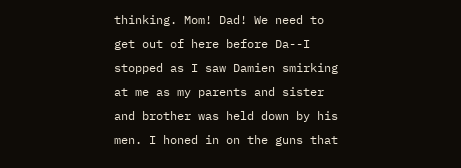thinking. Mom! Dad! We need to get out of here before Da--I stopped as I saw Damien smirking at me as my parents and sister and brother was held down by his men. I honed in on the guns that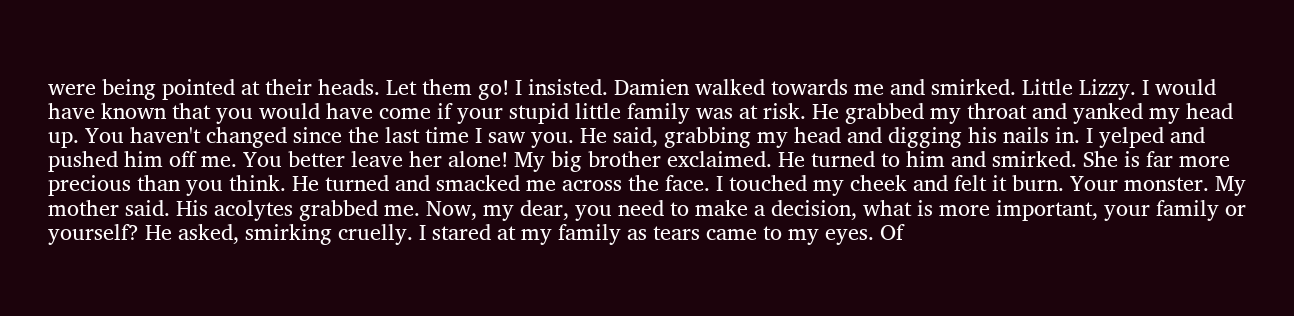were being pointed at their heads. Let them go! I insisted. Damien walked towards me and smirked. Little Lizzy. I would have known that you would have come if your stupid little family was at risk. He grabbed my throat and yanked my head up. You haven't changed since the last time I saw you. He said, grabbing my head and digging his nails in. I yelped and pushed him off me. You better leave her alone! My big brother exclaimed. He turned to him and smirked. She is far more precious than you think. He turned and smacked me across the face. I touched my cheek and felt it burn. Your monster. My mother said. His acolytes grabbed me. Now, my dear, you need to make a decision, what is more important, your family or yourself? He asked, smirking cruelly. I stared at my family as tears came to my eyes. Of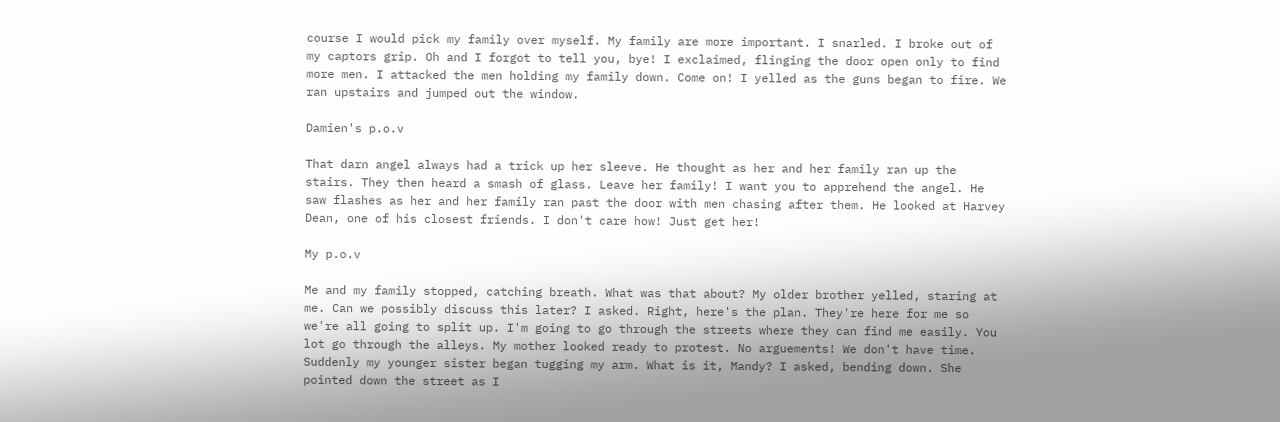course I would pick my family over myself. My family are more important. I snarled. I broke out of my captors grip. Oh and I forgot to tell you, bye! I exclaimed, flinging the door open only to find more men. I attacked the men holding my family down. Come on! I yelled as the guns began to fire. We ran upstairs and jumped out the window.

Damien's p.o.v

That darn angel always had a trick up her sleeve. He thought as her and her family ran up the stairs. They then heard a smash of glass. Leave her family! I want you to apprehend the angel. He saw flashes as her and her family ran past the door with men chasing after them. He looked at Harvey Dean, one of his closest friends. I don't care how! Just get her!

My p.o.v

Me and my family stopped, catching breath. What was that about? My older brother yelled, staring at me. Can we possibly discuss this later? I asked. Right, here's the plan. They're here for me so we're all going to split up. I'm going to go through the streets where they can find me easily. You lot go through the alleys. My mother looked ready to protest. No arguements! We don't have time. Suddenly my younger sister began tugging my arm. What is it, Mandy? I asked, bending down. She pointed down the street as I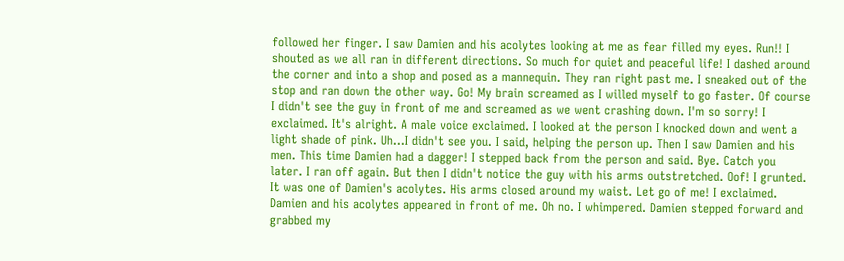followed her finger. I saw Damien and his acolytes looking at me as fear filled my eyes. Run!! I shouted as we all ran in different directions. So much for quiet and peaceful life! I dashed around the corner and into a shop and posed as a mannequin. They ran right past me. I sneaked out of the stop and ran down the other way. Go! My brain screamed as I willed myself to go faster. Of course I didn't see the guy in front of me and screamed as we went crashing down. I'm so sorry! I exclaimed. It's alright. A male voice exclaimed. I looked at the person I knocked down and went a light shade of pink. Uh...I didn't see you. I said, helping the person up. Then I saw Damien and his men. This time Damien had a dagger! I stepped back from the person and said. Bye. Catch you later. I ran off again. But then I didn't notice the guy with his arms outstretched. Oof! I grunted. It was one of Damien's acolytes. His arms closed around my waist. Let go of me! I exclaimed. Damien and his acolytes appeared in front of me. Oh no. I whimpered. Damien stepped forward and grabbed my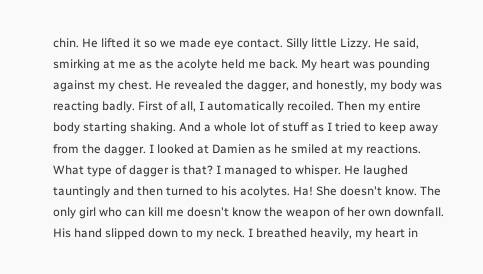chin. He lifted it so we made eye contact. Silly little Lizzy. He said, smirking at me as the acolyte held me back. My heart was pounding against my chest. He revealed the dagger, and honestly, my body was reacting badly. First of all, I automatically recoiled. Then my entire body starting shaking. And a whole lot of stuff as I tried to keep away from the dagger. I looked at Damien as he smiled at my reactions. What type of dagger is that? I managed to whisper. He laughed tauntingly and then turned to his acolytes. Ha! She doesn't know. The only girl who can kill me doesn't know the weapon of her own downfall. His hand slipped down to my neck. I breathed heavily, my heart in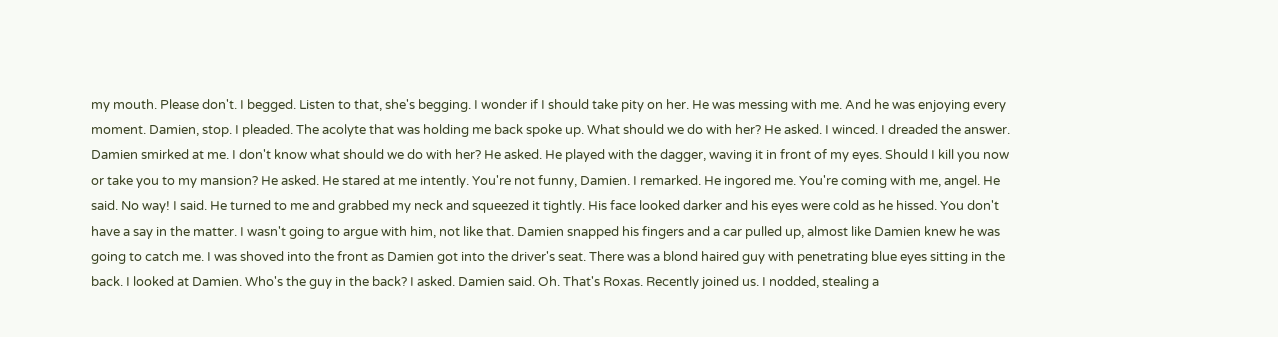my mouth. Please don't. I begged. Listen to that, she's begging. I wonder if I should take pity on her. He was messing with me. And he was enjoying every moment. Damien, stop. I pleaded. The acolyte that was holding me back spoke up. What should we do with her? He asked. I winced. I dreaded the answer. Damien smirked at me. I don't know what should we do with her? He asked. He played with the dagger, waving it in front of my eyes. Should I kill you now or take you to my mansion? He asked. He stared at me intently. You're not funny, Damien. I remarked. He ingored me. You're coming with me, angel. He said. No way! I said. He turned to me and grabbed my neck and squeezed it tightly. His face looked darker and his eyes were cold as he hissed. You don't have a say in the matter. I wasn't going to argue with him, not like that. Damien snapped his fingers and a car pulled up, almost like Damien knew he was going to catch me. I was shoved into the front as Damien got into the driver's seat. There was a blond haired guy with penetrating blue eyes sitting in the back. I looked at Damien. Who's the guy in the back? I asked. Damien said. Oh. That's Roxas. Recently joined us. I nodded, stealing a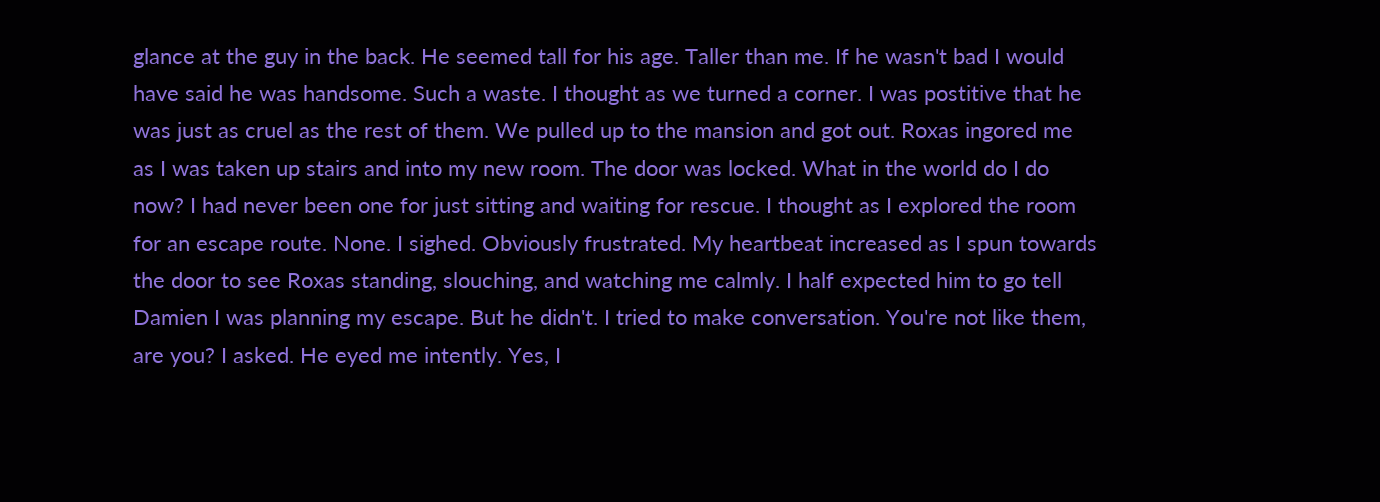glance at the guy in the back. He seemed tall for his age. Taller than me. If he wasn't bad I would have said he was handsome. Such a waste. I thought as we turned a corner. I was postitive that he was just as cruel as the rest of them. We pulled up to the mansion and got out. Roxas ingored me as I was taken up stairs and into my new room. The door was locked. What in the world do I do now? I had never been one for just sitting and waiting for rescue. I thought as I explored the room for an escape route. None. I sighed. Obviously frustrated. My heartbeat increased as I spun towards the door to see Roxas standing, slouching, and watching me calmly. I half expected him to go tell Damien I was planning my escape. But he didn't. I tried to make conversation. You're not like them, are you? I asked. He eyed me intently. Yes, I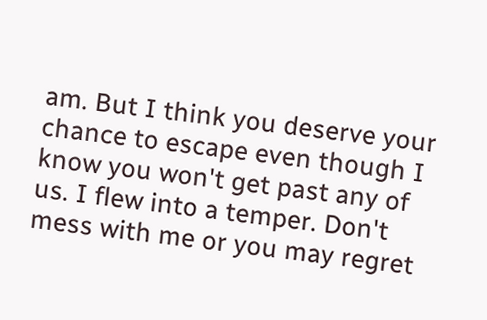am. But I think you deserve your chance to escape even though I know you won't get past any of us. I flew into a temper. Don't mess with me or you may regret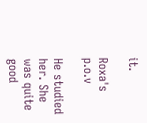it.

Roxa's p.o.v

He studied her. She was quite good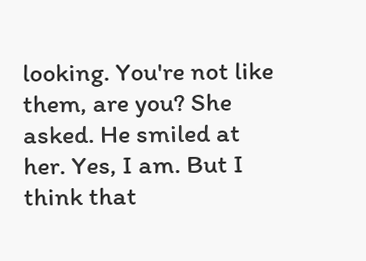looking. You're not like them, are you? She asked. He smiled at her. Yes, I am. But I think that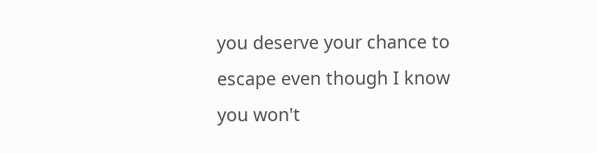you deserve your chance to escape even though I know you won't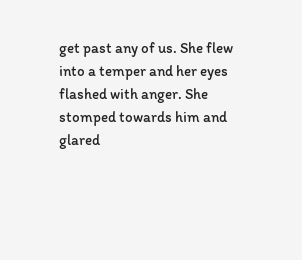get past any of us. She flew into a temper and her eyes flashed with anger. She stomped towards him and glared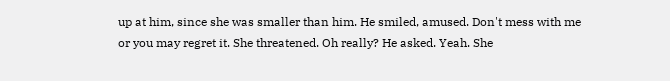up at him, since she was smaller than him. He smiled, amused. Don't mess with me or you may regret it. She threatened. Oh really? He asked. Yeah. She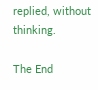replied, without thinking.

The End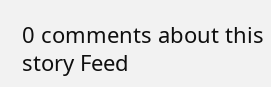0 comments about this story Feed